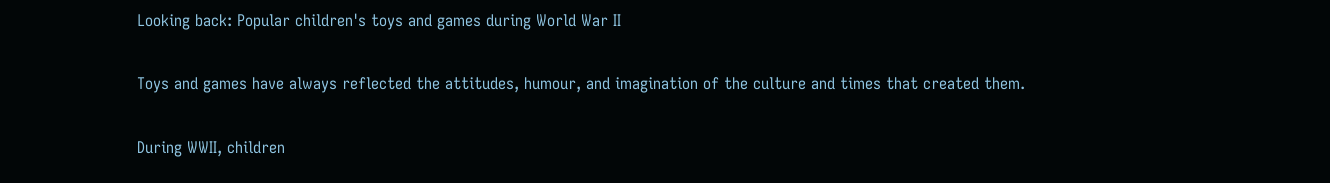Looking back: Popular children's toys and games during World War II

Toys and games have always reflected the attitudes, humour, and imagination of the culture and times that created them.

During WWII, children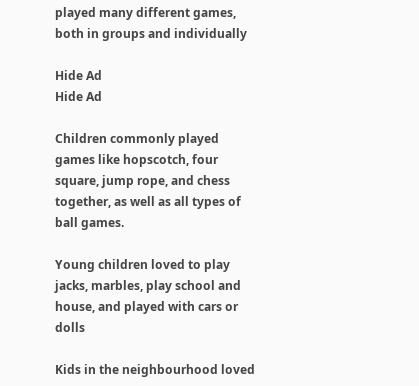played many different games, both in groups and individually

Hide Ad
Hide Ad

Children commonly played games like hopscotch, four square, jump rope, and chess together, as well as all types of ball games.

Young children loved to play jacks, marbles, play school and house, and played with cars or dolls

Kids in the neighbourhood loved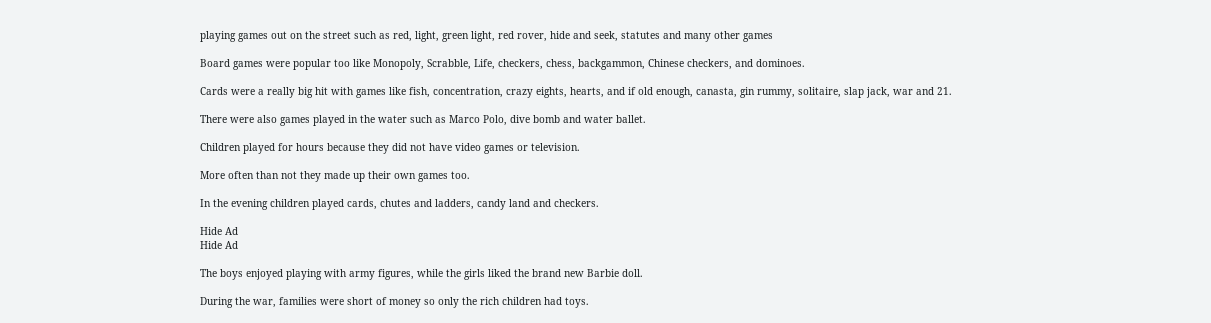playing games out on the street such as red, light, green light, red rover, hide and seek, statutes and many other games

Board games were popular too like Monopoly, Scrabble, Life, checkers, chess, backgammon, Chinese checkers, and dominoes.

Cards were a really big hit with games like fish, concentration, crazy eights, hearts, and if old enough, canasta, gin rummy, solitaire, slap jack, war and 21.

There were also games played in the water such as Marco Polo, dive bomb and water ballet.

Children played for hours because they did not have video games or television.

More often than not they made up their own games too.

In the evening children played cards, chutes and ladders, candy land and checkers.

Hide Ad
Hide Ad

The boys enjoyed playing with army figures, while the girls liked the brand new Barbie doll.

During the war, families were short of money so only the rich children had toys.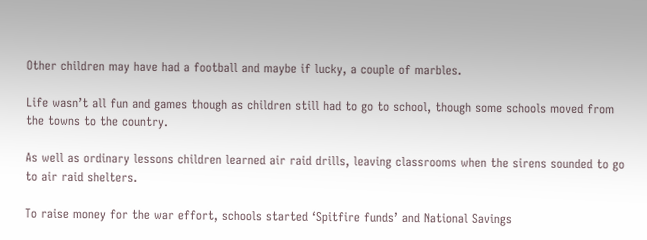Other children may have had a football and maybe if lucky, a couple of marbles.

Life wasn’t all fun and games though as children still had to go to school, though some schools moved from the towns to the country.

As well as ordinary lessons children learned air raid drills, leaving classrooms when the sirens sounded to go to air raid shelters.

To raise money for the war effort, schools started ‘Spitfire funds’ and National Savings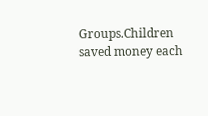Groups.Children saved money each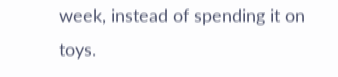week, instead of spending it on toys.